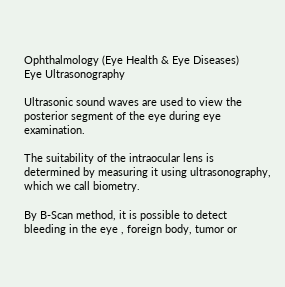Ophthalmology (Eye Health & Eye Diseases)
Eye Ultrasonography

Ultrasonic sound waves are used to view the posterior segment of the eye during eye examination.

The suitability of the intraocular lens is determined by measuring it using ultrasonography, which we call biometry.

By B-Scan method, it is possible to detect bleeding in the eye , foreign body, tumor or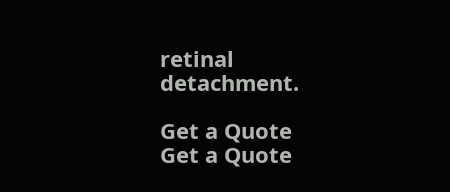retinal detachment.

Get a Quote
Get a Quote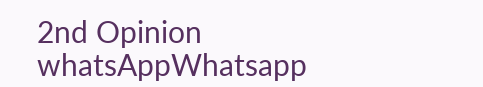2nd Opinion whatsAppWhatsapp